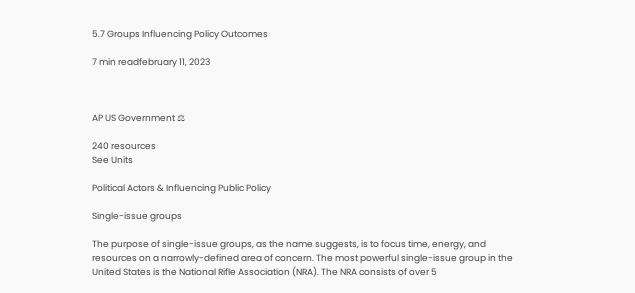5.7 Groups Influencing Policy Outcomes

7 min readfebruary 11, 2023



AP US Government ⚖

240 resources
See Units

Political Actors & Influencing Public Policy

Single-issue groups

The purpose of single-issue groups, as the name suggests, is to focus time, energy, and resources on a narrowly-defined area of concern. The most powerful single-issue group in the United States is the National Rifle Association (NRA). The NRA consists of over 5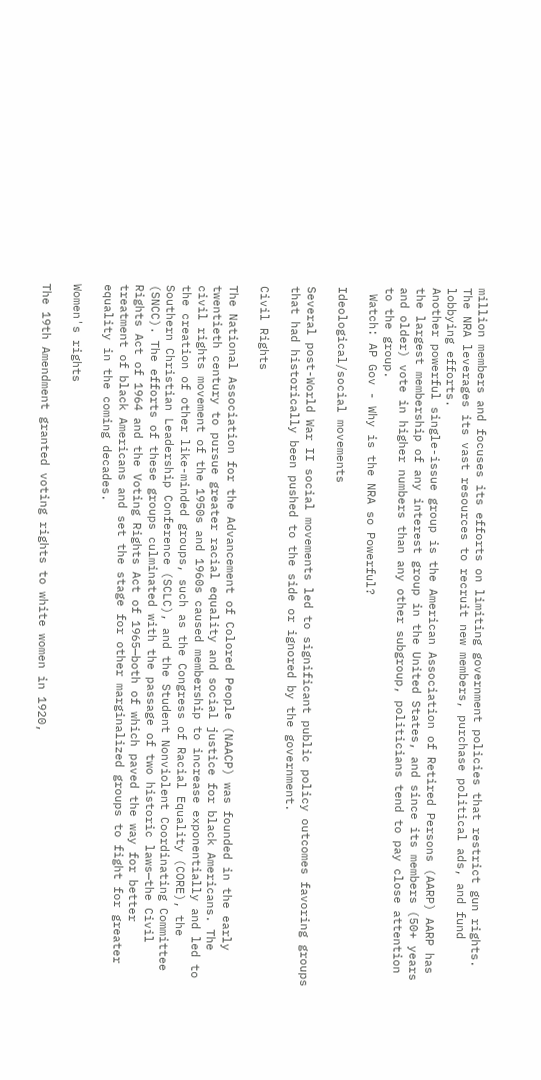million members and focuses its efforts on limiting government policies that restrict gun rights. The NRA leverages its vast resources to recruit new members, purchase political ads, and fund lobbying efforts.
Another powerful single-issue group is the American Association of Retired Persons (AARP) AARP has the largest membership of any interest group in the United States, and since its members (50+ years and older) vote in higher numbers than any other subgroup, politicians tend to pay close attention to the group.
 Watch: AP Gov - Why is the NRA so Powerful?

Ideological/social movements

Several post-World War II social movements led to significant public policy outcomes favoring groups that had historically been pushed to the side or ignored by the government.

Civil Rights

The National Association for the Advancement of Colored People (NAACP) was founded in the early twentieth century to pursue greater racial equality and social justice for black Americans. The civil rights movement of the 1950s and 1960s caused membership to increase exponentially and led to the creation of other like-minded groups, such as the Congress of Racial Equality (CORE), the Southern Christian Leadership Conference (SCLC), and the Student Nonviolent Coordinating Committee (SNCC). The efforts of these groups culminated with the passage of two historic laws—the Civil Rights Act of 1964 and the Voting Rights Act of 1965—both of which paved the way for better treatment of black Americans and set the stage for other marginalized groups to fight for greater equality in the coming decades.

Women's rights

The 19th Amendment granted voting rights to white women in 1920,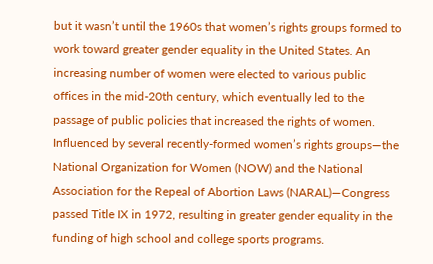but it wasn’t until the 1960s that women’s rights groups formed to work toward greater gender equality in the United States. An increasing number of women were elected to various public offices in the mid-20th century, which eventually led to the passage of public policies that increased the rights of women. Influenced by several recently-formed women’s rights groups—the National Organization for Women (NOW) and the National Association for the Repeal of Abortion Laws (NARAL)—Congress passed Title IX in 1972, resulting in greater gender equality in the funding of high school and college sports programs.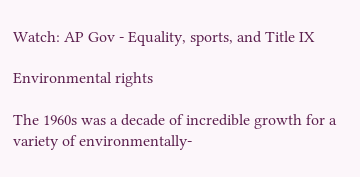Watch: AP Gov - Equality, sports, and Title IX

Environmental rights

The 1960s was a decade of incredible growth for a variety of environmentally-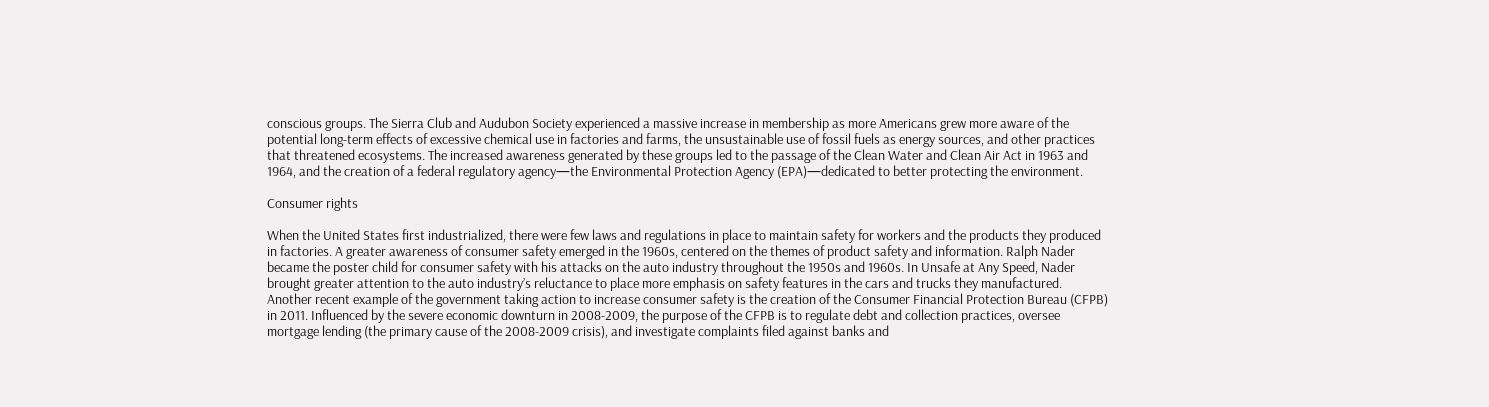conscious groups. The Sierra Club and Audubon Society experienced a massive increase in membership as more Americans grew more aware of the potential long-term effects of excessive chemical use in factories and farms, the unsustainable use of fossil fuels as energy sources, and other practices that threatened ecosystems. The increased awareness generated by these groups led to the passage of the Clean Water and Clean Air Act in 1963 and 1964, and the creation of a federal regulatory agency—the Environmental Protection Agency (EPA)—dedicated to better protecting the environment.

Consumer rights

When the United States first industrialized, there were few laws and regulations in place to maintain safety for workers and the products they produced in factories. A greater awareness of consumer safety emerged in the 1960s, centered on the themes of product safety and information. Ralph Nader became the poster child for consumer safety with his attacks on the auto industry throughout the 1950s and 1960s. In Unsafe at Any Speed, Nader brought greater attention to the auto industry’s reluctance to place more emphasis on safety features in the cars and trucks they manufactured.
Another recent example of the government taking action to increase consumer safety is the creation of the Consumer Financial Protection Bureau (CFPB) in 2011. Influenced by the severe economic downturn in 2008-2009, the purpose of the CFPB is to regulate debt and collection practices, oversee mortgage lending (the primary cause of the 2008-2009 crisis), and investigate complaints filed against banks and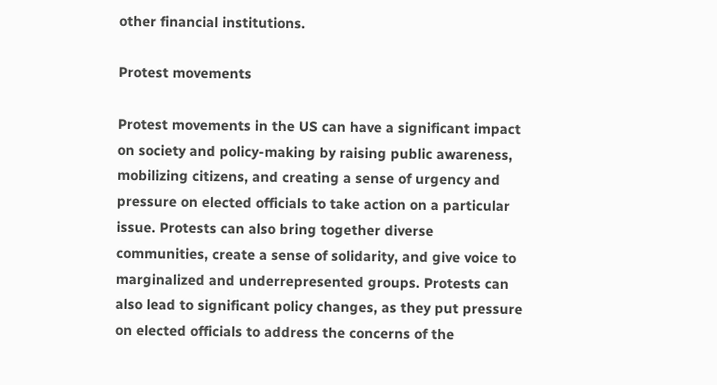other financial institutions.

Protest movements

Protest movements in the US can have a significant impact on society and policy-making by raising public awareness, mobilizing citizens, and creating a sense of urgency and pressure on elected officials to take action on a particular issue. Protests can also bring together diverse communities, create a sense of solidarity, and give voice to marginalized and underrepresented groups. Protests can also lead to significant policy changes, as they put pressure on elected officials to address the concerns of the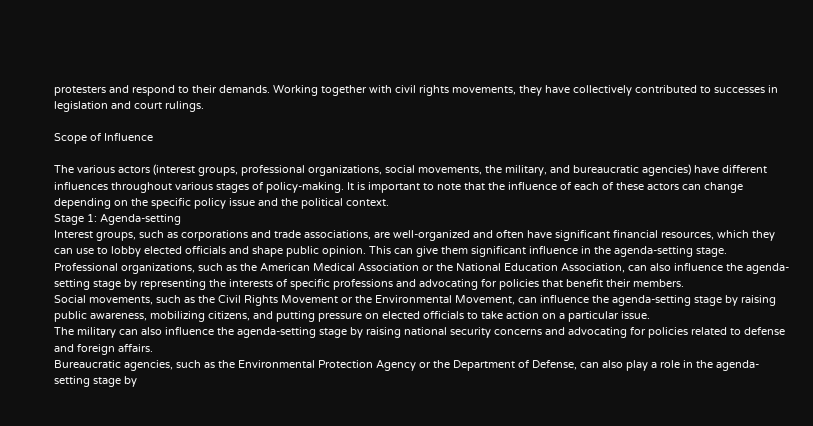protesters and respond to their demands. Working together with civil rights movements, they have collectively contributed to successes in legislation and court rulings.

Scope of Influence

The various actors (interest groups, professional organizations, social movements, the military, and bureaucratic agencies) have different influences throughout various stages of policy-making. It is important to note that the influence of each of these actors can change depending on the specific policy issue and the political context.
Stage 1: Agenda-setting
Interest groups, such as corporations and trade associations, are well-organized and often have significant financial resources, which they can use to lobby elected officials and shape public opinion. This can give them significant influence in the agenda-setting stage.
Professional organizations, such as the American Medical Association or the National Education Association, can also influence the agenda-setting stage by representing the interests of specific professions and advocating for policies that benefit their members.
Social movements, such as the Civil Rights Movement or the Environmental Movement, can influence the agenda-setting stage by raising public awareness, mobilizing citizens, and putting pressure on elected officials to take action on a particular issue.
The military can also influence the agenda-setting stage by raising national security concerns and advocating for policies related to defense and foreign affairs.
Bureaucratic agencies, such as the Environmental Protection Agency or the Department of Defense, can also play a role in the agenda-setting stage by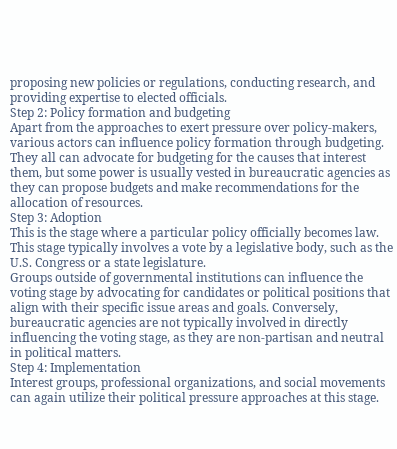proposing new policies or regulations, conducting research, and providing expertise to elected officials.
Step 2: Policy formation and budgeting
Apart from the approaches to exert pressure over policy-makers, various actors can influence policy formation through budgeting. They all can advocate for budgeting for the causes that interest them, but some power is usually vested in bureaucratic agencies as they can propose budgets and make recommendations for the allocation of resources.
Step 3: Adoption
This is the stage where a particular policy officially becomes law. This stage typically involves a vote by a legislative body, such as the U.S. Congress or a state legislature.
Groups outside of governmental institutions can influence the voting stage by advocating for candidates or political positions that align with their specific issue areas and goals. Conversely, bureaucratic agencies are not typically involved in directly influencing the voting stage, as they are non-partisan and neutral in political matters.
Step 4: Implementation
Interest groups, professional organizations, and social movements can again utilize their political pressure approaches at this stage.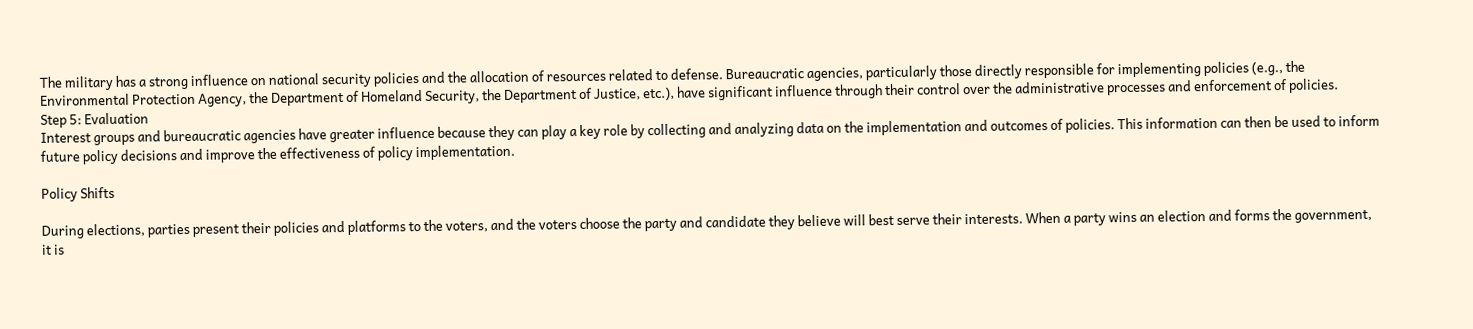The military has a strong influence on national security policies and the allocation of resources related to defense. Bureaucratic agencies, particularly those directly responsible for implementing policies (e.g., the Environmental Protection Agency, the Department of Homeland Security, the Department of Justice, etc.), have significant influence through their control over the administrative processes and enforcement of policies.
Step 5: Evaluation
Interest groups and bureaucratic agencies have greater influence because they can play a key role by collecting and analyzing data on the implementation and outcomes of policies. This information can then be used to inform future policy decisions and improve the effectiveness of policy implementation.

Policy Shifts

During elections, parties present their policies and platforms to the voters, and the voters choose the party and candidate they believe will best serve their interests. When a party wins an election and forms the government, it is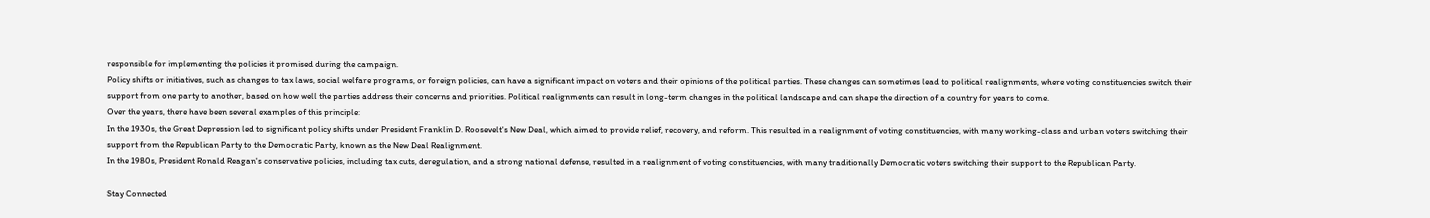responsible for implementing the policies it promised during the campaign.
Policy shifts or initiatives, such as changes to tax laws, social welfare programs, or foreign policies, can have a significant impact on voters and their opinions of the political parties. These changes can sometimes lead to political realignments, where voting constituencies switch their support from one party to another, based on how well the parties address their concerns and priorities. Political realignments can result in long-term changes in the political landscape and can shape the direction of a country for years to come.
Over the years, there have been several examples of this principle:
In the 1930s, the Great Depression led to significant policy shifts under President Franklin D. Roosevelt's New Deal, which aimed to provide relief, recovery, and reform. This resulted in a realignment of voting constituencies, with many working-class and urban voters switching their support from the Republican Party to the Democratic Party, known as the New Deal Realignment.
In the 1980s, President Ronald Reagan's conservative policies, including tax cuts, deregulation, and a strong national defense, resulted in a realignment of voting constituencies, with many traditionally Democratic voters switching their support to the Republican Party.

Stay Connected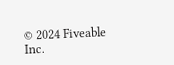© 2024 Fiveable Inc.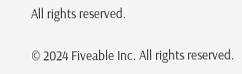All rights reserved.

© 2024 Fiveable Inc. All rights reserved.